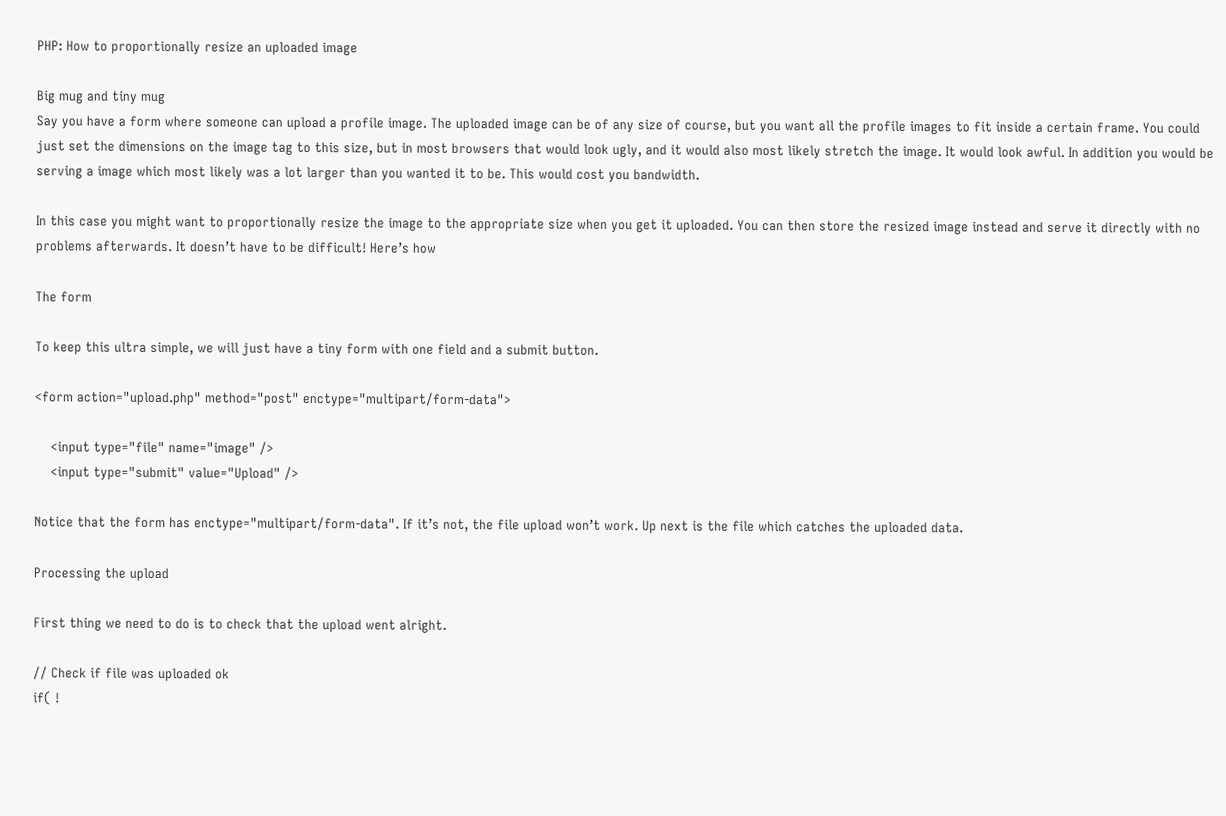PHP: How to proportionally resize an uploaded image

Big mug and tiny mug
Say you have a form where someone can upload a profile image. The uploaded image can be of any size of course, but you want all the profile images to fit inside a certain frame. You could just set the dimensions on the image tag to this size, but in most browsers that would look ugly, and it would also most likely stretch the image. It would look awful. In addition you would be serving a image which most likely was a lot larger than you wanted it to be. This would cost you bandwidth.

In this case you might want to proportionally resize the image to the appropriate size when you get it uploaded. You can then store the resized image instead and serve it directly with no problems afterwards. It doesn’t have to be difficult! Here’s how

The form

To keep this ultra simple, we will just have a tiny form with one field and a submit button.

<form action="upload.php" method="post" enctype="multipart/form-data">

    <input type="file" name="image" />
    <input type="submit" value="Upload" />

Notice that the form has enctype="multipart/form-data". If it’s not, the file upload won’t work. Up next is the file which catches the uploaded data.

Processing the upload

First thing we need to do is to check that the upload went alright.

// Check if file was uploaded ok
if( !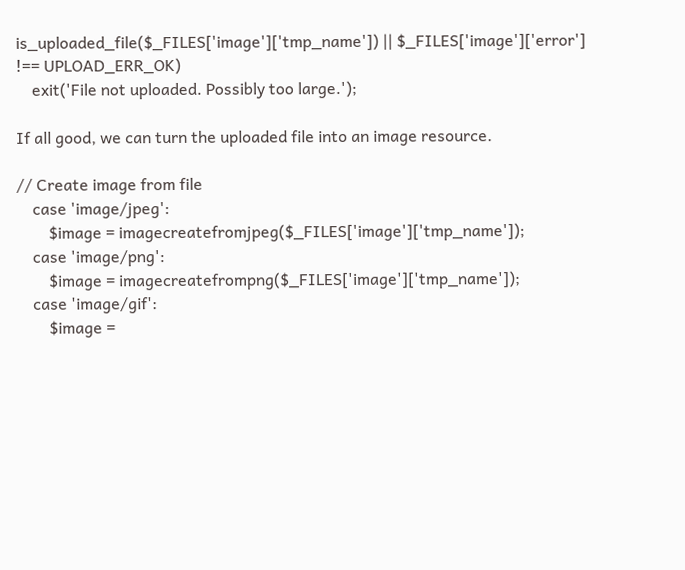is_uploaded_file($_FILES['image']['tmp_name']) || $_FILES['image']['error'] !== UPLOAD_ERR_OK)
    exit('File not uploaded. Possibly too large.');

If all good, we can turn the uploaded file into an image resource.

// Create image from file
    case 'image/jpeg':
        $image = imagecreatefromjpeg($_FILES['image']['tmp_name']);
    case 'image/png':
        $image = imagecreatefrompng($_FILES['image']['tmp_name']);
    case 'image/gif':
        $image =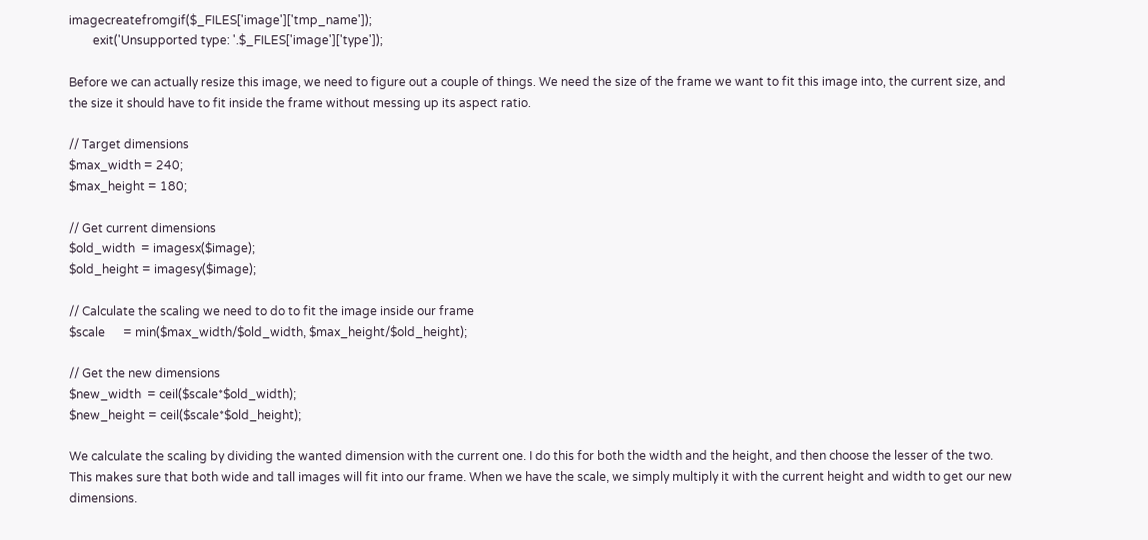imagecreatefromgif($_FILES['image']['tmp_name']);
        exit('Unsupported type: '.$_FILES['image']['type']);

Before we can actually resize this image, we need to figure out a couple of things. We need the size of the frame we want to fit this image into, the current size, and the size it should have to fit inside the frame without messing up its aspect ratio.

// Target dimensions
$max_width = 240;
$max_height = 180;

// Get current dimensions
$old_width  = imagesx($image);
$old_height = imagesy($image);

// Calculate the scaling we need to do to fit the image inside our frame
$scale      = min($max_width/$old_width, $max_height/$old_height);

// Get the new dimensions
$new_width  = ceil($scale*$old_width);
$new_height = ceil($scale*$old_height);

We calculate the scaling by dividing the wanted dimension with the current one. I do this for both the width and the height, and then choose the lesser of the two. This makes sure that both wide and tall images will fit into our frame. When we have the scale, we simply multiply it with the current height and width to get our new dimensions.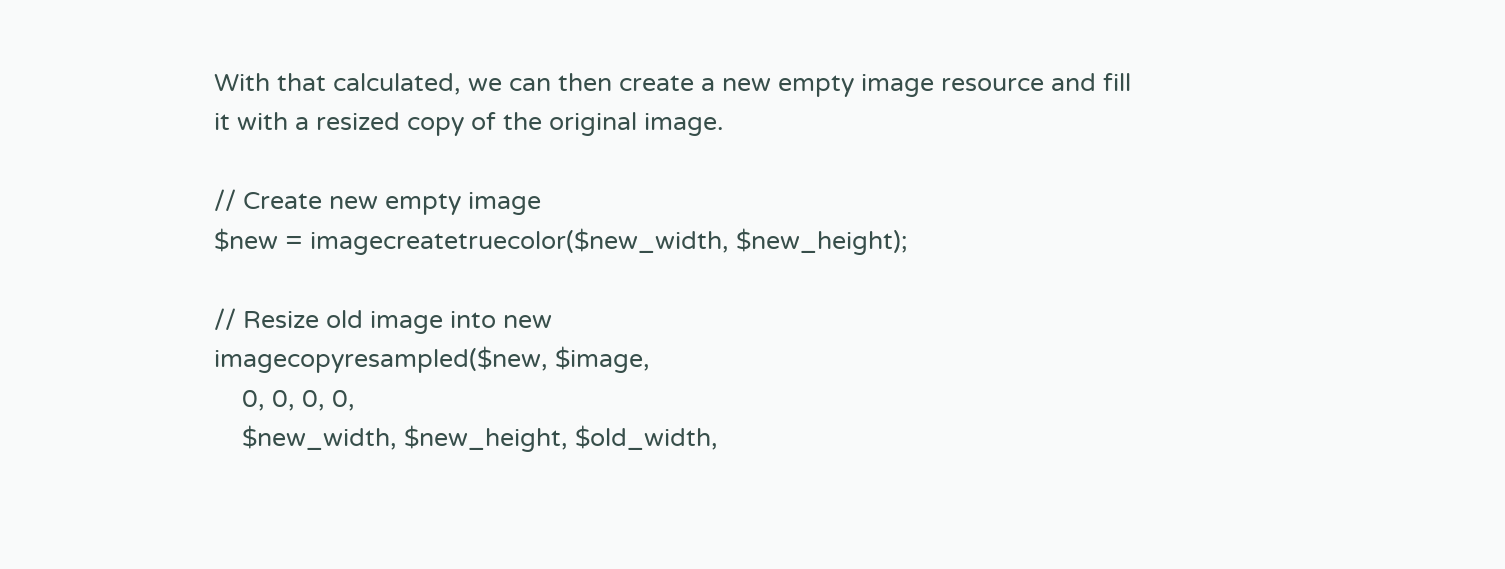With that calculated, we can then create a new empty image resource and fill it with a resized copy of the original image.

// Create new empty image
$new = imagecreatetruecolor($new_width, $new_height);

// Resize old image into new
imagecopyresampled($new, $image,
    0, 0, 0, 0,
    $new_width, $new_height, $old_width,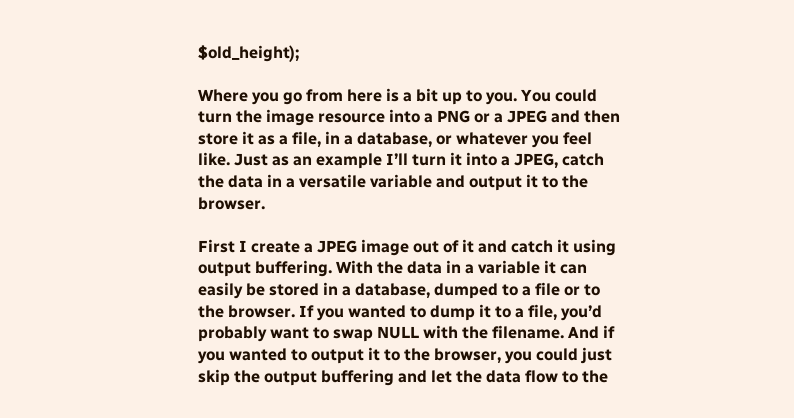$old_height);

Where you go from here is a bit up to you. You could turn the image resource into a PNG or a JPEG and then store it as a file, in a database, or whatever you feel like. Just as an example I’ll turn it into a JPEG, catch the data in a versatile variable and output it to the browser.

First I create a JPEG image out of it and catch it using output buffering. With the data in a variable it can easily be stored in a database, dumped to a file or to the browser. If you wanted to dump it to a file, you’d probably want to swap NULL with the filename. And if you wanted to output it to the browser, you could just skip the output buffering and let the data flow to the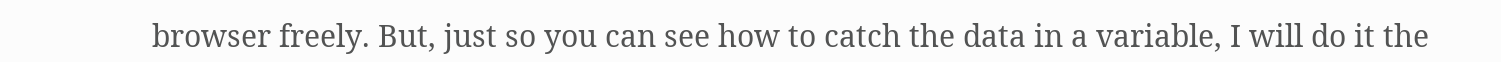browser freely. But, just so you can see how to catch the data in a variable, I will do it the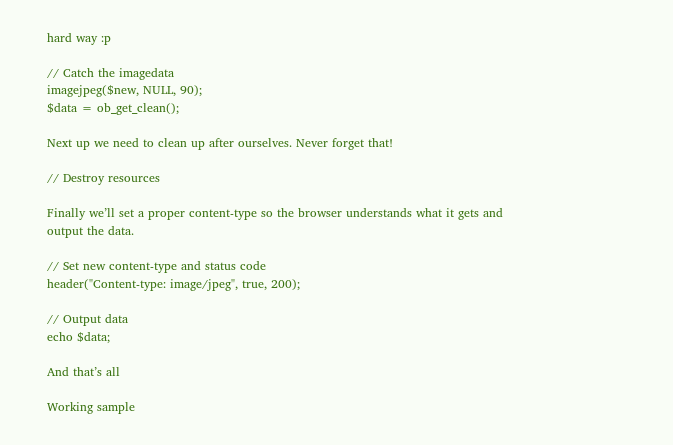hard way :p

// Catch the imagedata
imagejpeg($new, NULL, 90);
$data = ob_get_clean();

Next up we need to clean up after ourselves. Never forget that!

// Destroy resources

Finally we’ll set a proper content-type so the browser understands what it gets and output the data.

// Set new content-type and status code
header("Content-type: image/jpeg", true, 200);

// Output data
echo $data;

And that’s all

Working sample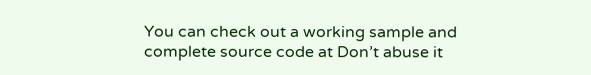You can check out a working sample and complete source code at Don’t abuse it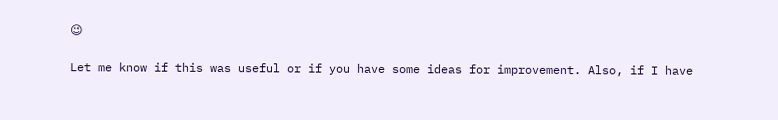😉

Let me know if this was useful or if you have some ideas for improvement. Also, if I have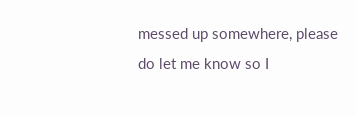messed up somewhere, please do let me know so I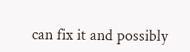can fix it and possibly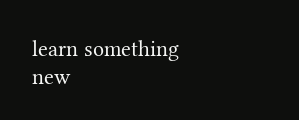learn something new